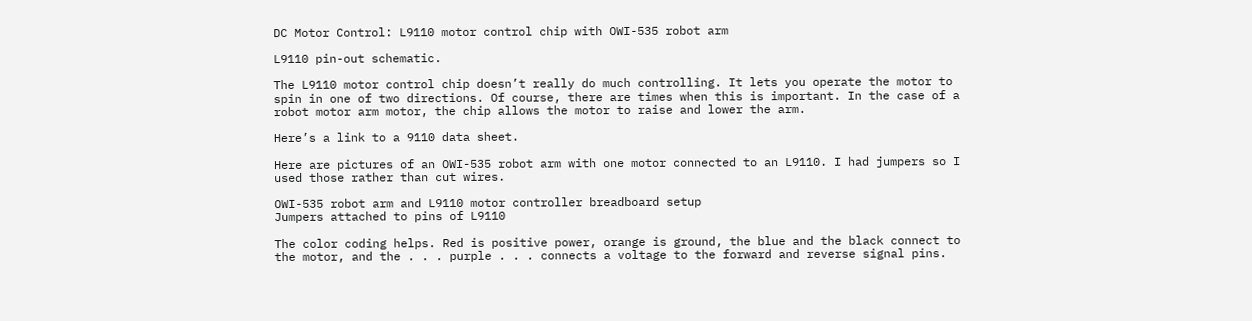DC Motor Control: L9110 motor control chip with OWI-535 robot arm

L9110 pin-out schematic.

The L9110 motor control chip doesn’t really do much controlling. It lets you operate the motor to spin in one of two directions. Of course, there are times when this is important. In the case of a robot motor arm motor, the chip allows the motor to raise and lower the arm.

Here’s a link to a 9110 data sheet.

Here are pictures of an OWI-535 robot arm with one motor connected to an L9110. I had jumpers so I used those rather than cut wires.

OWI-535 robot arm and L9110 motor controller breadboard setup
Jumpers attached to pins of L9110

The color coding helps. Red is positive power, orange is ground, the blue and the black connect to the motor, and the . . . purple . . . connects a voltage to the forward and reverse signal pins.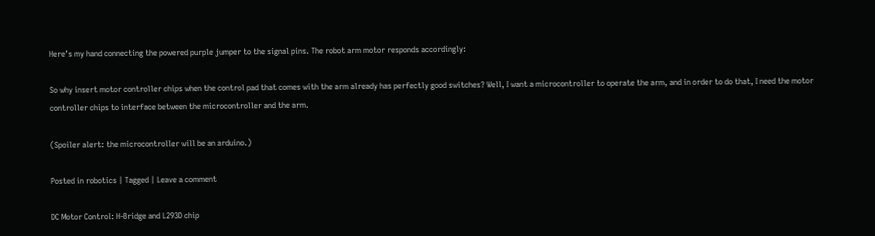Here’s my hand connecting the powered purple jumper to the signal pins. The robot arm motor responds accordingly:

So why insert motor controller chips when the control pad that comes with the arm already has perfectly good switches? Well, I want a microcontroller to operate the arm, and in order to do that, I need the motor controller chips to interface between the microcontroller and the arm.

(Spoiler alert: the microcontroller will be an arduino.)

Posted in robotics | Tagged | Leave a comment

DC Motor Control: H-Bridge and L293D chip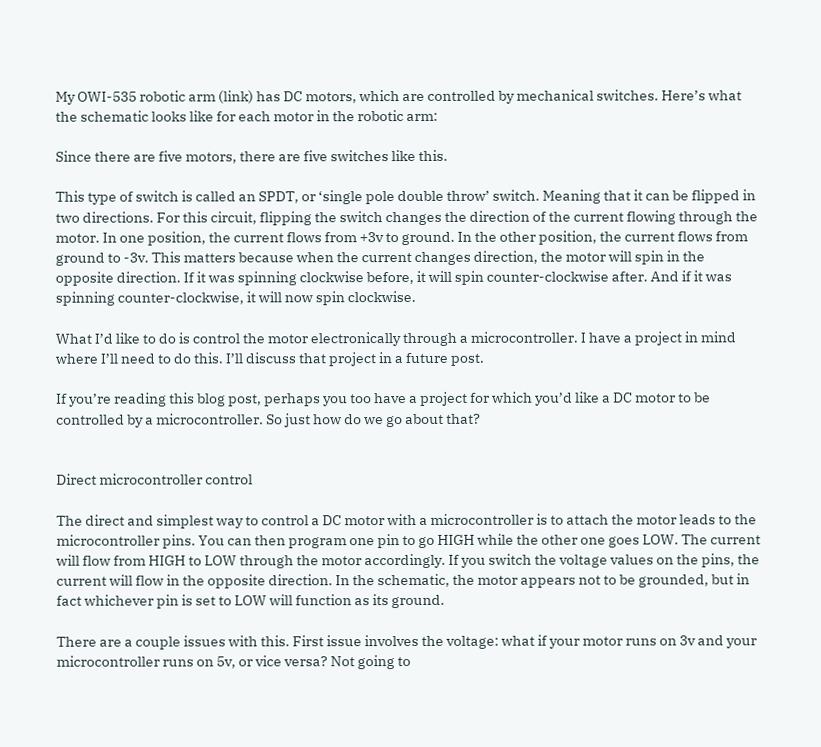My OWI-535 robotic arm (link) has DC motors, which are controlled by mechanical switches. Here’s what the schematic looks like for each motor in the robotic arm:

Since there are five motors, there are five switches like this.

This type of switch is called an SPDT, or ‘single pole double throw’ switch. Meaning that it can be flipped in two directions. For this circuit, flipping the switch changes the direction of the current flowing through the motor. In one position, the current flows from +3v to ground. In the other position, the current flows from ground to -3v. This matters because when the current changes direction, the motor will spin in the opposite direction. If it was spinning clockwise before, it will spin counter-clockwise after. And if it was spinning counter-clockwise, it will now spin clockwise.

What I’d like to do is control the motor electronically through a microcontroller. I have a project in mind where I’ll need to do this. I’ll discuss that project in a future post.

If you’re reading this blog post, perhaps you too have a project for which you’d like a DC motor to be controlled by a microcontroller. So just how do we go about that?


Direct microcontroller control

The direct and simplest way to control a DC motor with a microcontroller is to attach the motor leads to the microcontroller pins. You can then program one pin to go HIGH while the other one goes LOW. The current will flow from HIGH to LOW through the motor accordingly. If you switch the voltage values on the pins, the current will flow in the opposite direction. In the schematic, the motor appears not to be grounded, but in fact whichever pin is set to LOW will function as its ground.

There are a couple issues with this. First issue involves the voltage: what if your motor runs on 3v and your microcontroller runs on 5v, or vice versa? Not going to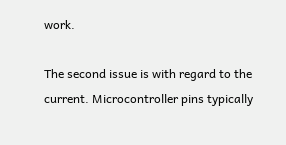work.

The second issue is with regard to the current. Microcontroller pins typically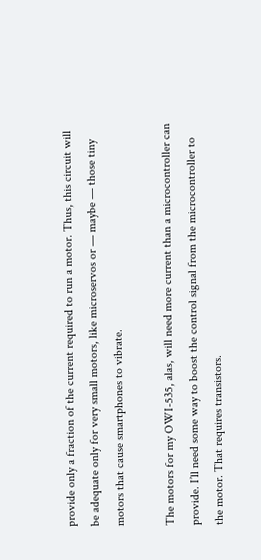provide only a fraction of the current required to run a motor. Thus, this circuit will be adequate only for very small motors, like microservos or — maybe — those tiny motors that cause smartphones to vibrate.

The motors for my OWI-535, alas, will need more current than a microcontroller can provide. I’ll need some way to boost the control signal from the microcontroller to the motor. That requires transistors.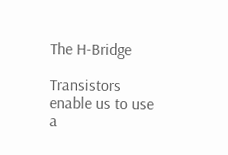The H-Bridge

Transistors enable us to use a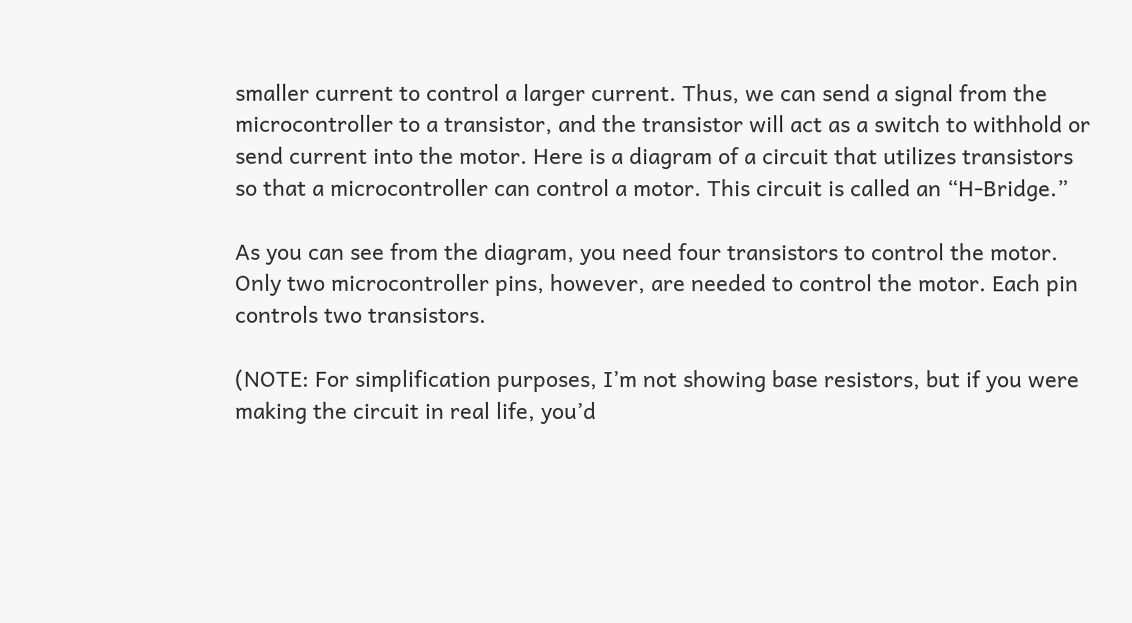smaller current to control a larger current. Thus, we can send a signal from the microcontroller to a transistor, and the transistor will act as a switch to withhold or send current into the motor. Here is a diagram of a circuit that utilizes transistors so that a microcontroller can control a motor. This circuit is called an “H-Bridge.”

As you can see from the diagram, you need four transistors to control the motor. Only two microcontroller pins, however, are needed to control the motor. Each pin controls two transistors.

(NOTE: For simplification purposes, I’m not showing base resistors, but if you were making the circuit in real life, you’d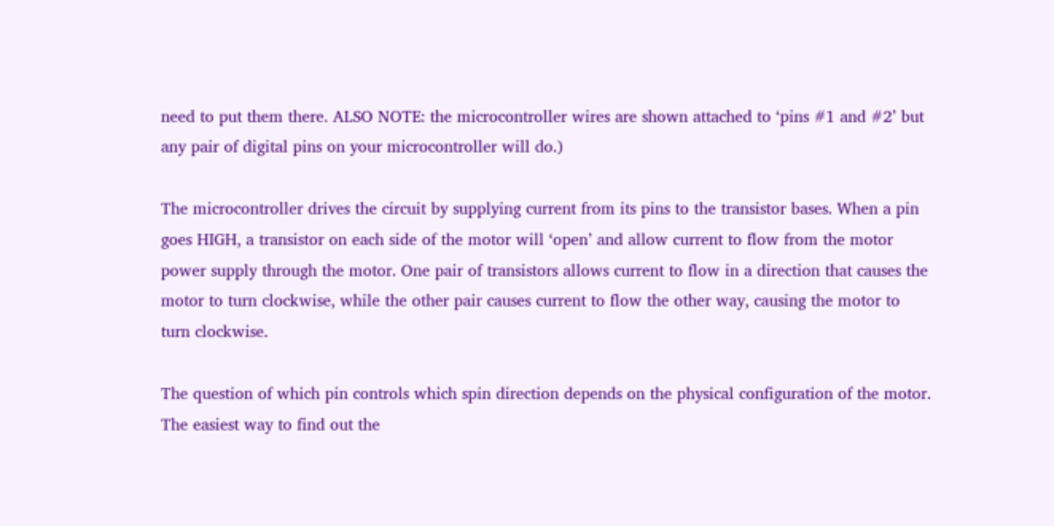need to put them there. ALSO NOTE: the microcontroller wires are shown attached to ‘pins #1 and #2’ but any pair of digital pins on your microcontroller will do.)

The microcontroller drives the circuit by supplying current from its pins to the transistor bases. When a pin goes HIGH, a transistor on each side of the motor will ‘open’ and allow current to flow from the motor power supply through the motor. One pair of transistors allows current to flow in a direction that causes the motor to turn clockwise, while the other pair causes current to flow the other way, causing the motor to turn clockwise.

The question of which pin controls which spin direction depends on the physical configuration of the motor. The easiest way to find out the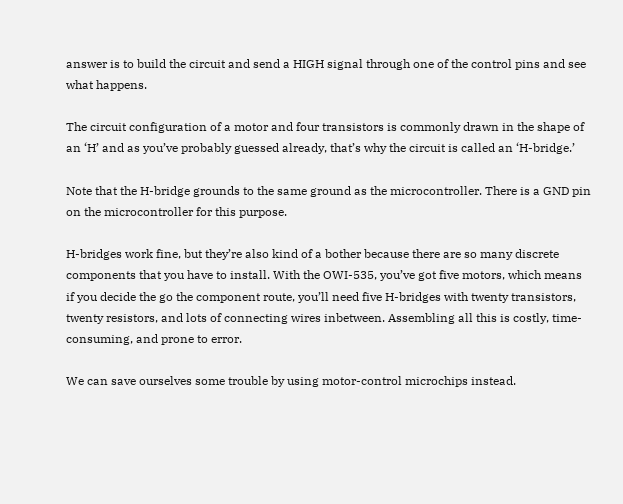answer is to build the circuit and send a HIGH signal through one of the control pins and see what happens.

The circuit configuration of a motor and four transistors is commonly drawn in the shape of an ‘H’ and as you’ve probably guessed already, that’s why the circuit is called an ‘H-bridge.’

Note that the H-bridge grounds to the same ground as the microcontroller. There is a GND pin on the microcontroller for this purpose.

H-bridges work fine, but they’re also kind of a bother because there are so many discrete components that you have to install. With the OWI-535, you’ve got five motors, which means if you decide the go the component route, you’ll need five H-bridges with twenty transistors, twenty resistors, and lots of connecting wires inbetween. Assembling all this is costly, time-consuming, and prone to error.

We can save ourselves some trouble by using motor-control microchips instead.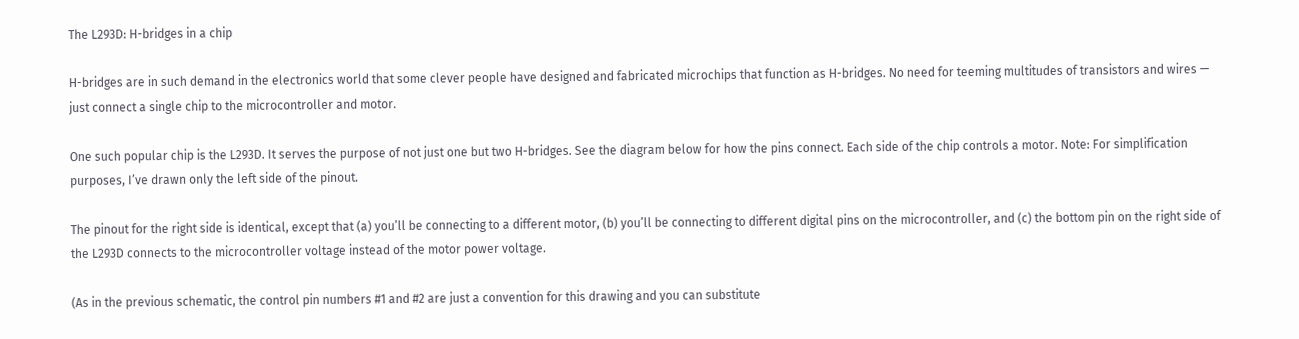The L293D: H-bridges in a chip

H-bridges are in such demand in the electronics world that some clever people have designed and fabricated microchips that function as H-bridges. No need for teeming multitudes of transistors and wires — just connect a single chip to the microcontroller and motor.

One such popular chip is the L293D. It serves the purpose of not just one but two H-bridges. See the diagram below for how the pins connect. Each side of the chip controls a motor. Note: For simplification purposes, I’ve drawn only the left side of the pinout.

The pinout for the right side is identical, except that (a) you’ll be connecting to a different motor, (b) you’ll be connecting to different digital pins on the microcontroller, and (c) the bottom pin on the right side of the L293D connects to the microcontroller voltage instead of the motor power voltage.

(As in the previous schematic, the control pin numbers #1 and #2 are just a convention for this drawing and you can substitute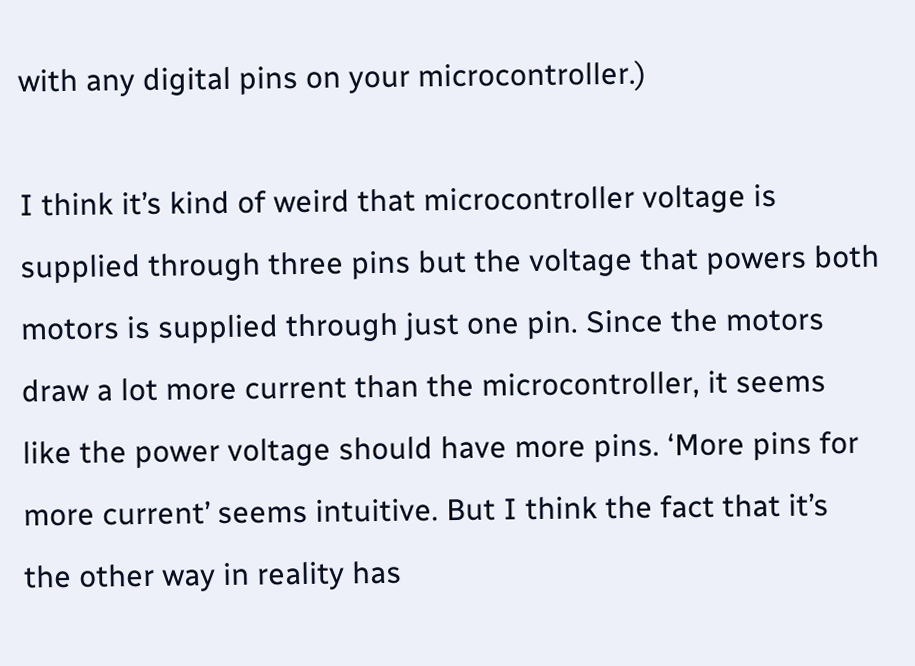with any digital pins on your microcontroller.)

I think it’s kind of weird that microcontroller voltage is supplied through three pins but the voltage that powers both motors is supplied through just one pin. Since the motors draw a lot more current than the microcontroller, it seems like the power voltage should have more pins. ‘More pins for more current’ seems intuitive. But I think the fact that it’s the other way in reality has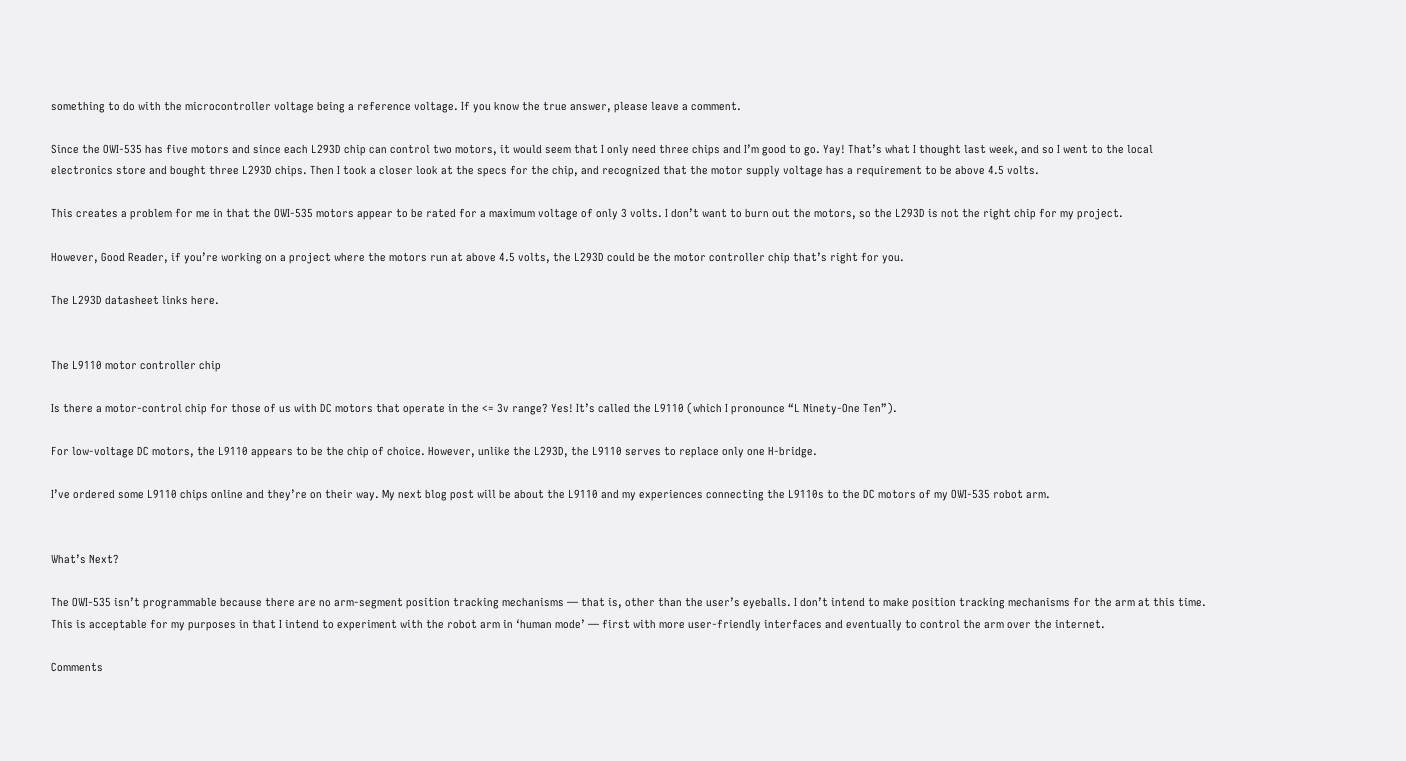something to do with the microcontroller voltage being a reference voltage. If you know the true answer, please leave a comment.

Since the OWI-535 has five motors and since each L293D chip can control two motors, it would seem that I only need three chips and I’m good to go. Yay! That’s what I thought last week, and so I went to the local electronics store and bought three L293D chips. Then I took a closer look at the specs for the chip, and recognized that the motor supply voltage has a requirement to be above 4.5 volts.

This creates a problem for me in that the OWI-535 motors appear to be rated for a maximum voltage of only 3 volts. I don’t want to burn out the motors, so the L293D is not the right chip for my project.

However, Good Reader, if you’re working on a project where the motors run at above 4.5 volts, the L293D could be the motor controller chip that’s right for you.

The L293D datasheet links here.


The L9110 motor controller chip

Is there a motor-control chip for those of us with DC motors that operate in the <= 3v range? Yes! It’s called the L9110 (which I pronounce “L Ninety-One Ten”).

For low-voltage DC motors, the L9110 appears to be the chip of choice. However, unlike the L293D, the L9110 serves to replace only one H-bridge.

I’ve ordered some L9110 chips online and they’re on their way. My next blog post will be about the L9110 and my experiences connecting the L9110s to the DC motors of my OWI-535 robot arm.


What’s Next?

The OWI-535 isn’t programmable because there are no arm-segment position tracking mechanisms — that is, other than the user’s eyeballs. I don’t intend to make position tracking mechanisms for the arm at this time. This is acceptable for my purposes in that I intend to experiment with the robot arm in ‘human mode’ — first with more user-friendly interfaces and eventually to control the arm over the internet.

Comments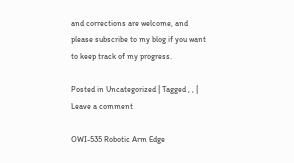and corrections are welcome, and please subscribe to my blog if you want to keep track of my progress.

Posted in Uncategorized | Tagged , , | Leave a comment

OWI-535 Robotic Arm Edge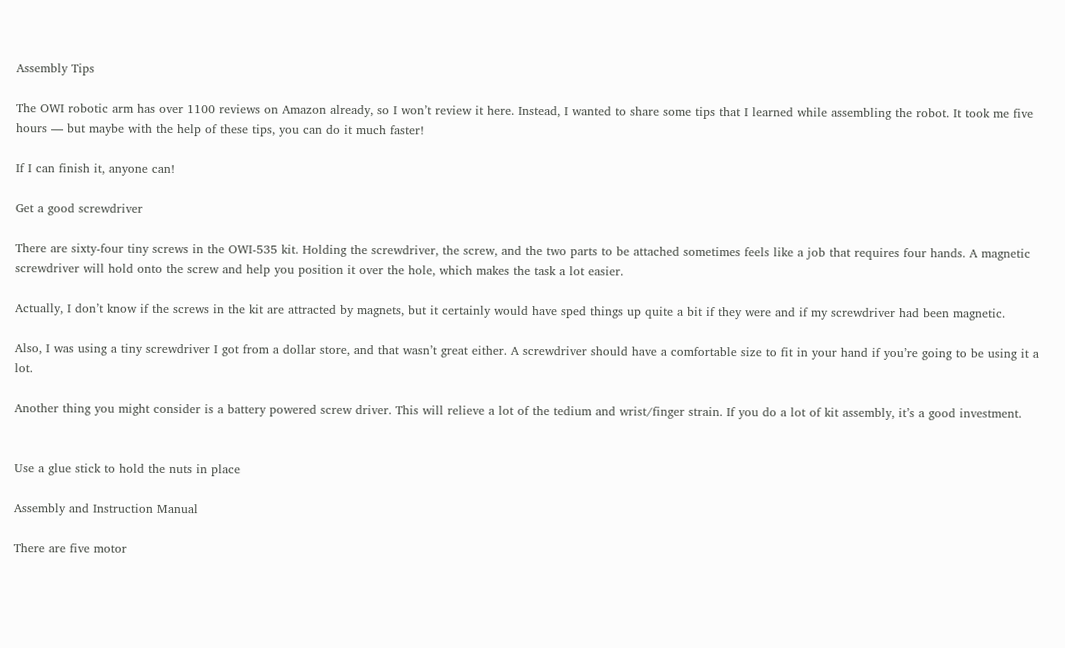Assembly Tips

The OWI robotic arm has over 1100 reviews on Amazon already, so I won’t review it here. Instead, I wanted to share some tips that I learned while assembling the robot. It took me five hours — but maybe with the help of these tips, you can do it much faster!

If I can finish it, anyone can!

Get a good screwdriver

There are sixty-four tiny screws in the OWI-535 kit. Holding the screwdriver, the screw, and the two parts to be attached sometimes feels like a job that requires four hands. A magnetic screwdriver will hold onto the screw and help you position it over the hole, which makes the task a lot easier.

Actually, I don’t know if the screws in the kit are attracted by magnets, but it certainly would have sped things up quite a bit if they were and if my screwdriver had been magnetic.

Also, I was using a tiny screwdriver I got from a dollar store, and that wasn’t great either. A screwdriver should have a comfortable size to fit in your hand if you’re going to be using it a lot.

Another thing you might consider is a battery powered screw driver. This will relieve a lot of the tedium and wrist/finger strain. If you do a lot of kit assembly, it’s a good investment.


Use a glue stick to hold the nuts in place

Assembly and Instruction Manual

There are five motor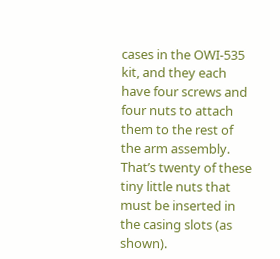cases in the OWI-535 kit, and they each have four screws and four nuts to attach them to the rest of the arm assembly. That’s twenty of these tiny little nuts that must be inserted in the casing slots (as shown).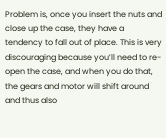Problem is, once you insert the nuts and close up the case, they have a tendency to fall out of place. This is very discouraging because you’ll need to re-open the case, and when you do that, the gears and motor will shift around and thus also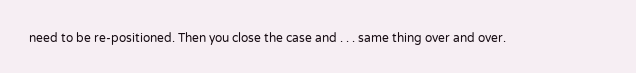need to be re-positioned. Then you close the case and . . . same thing over and over.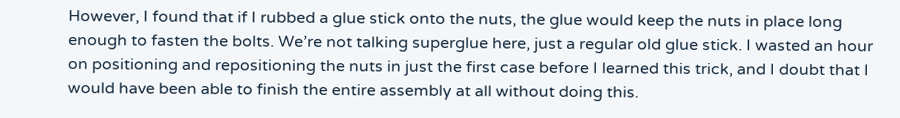However, I found that if I rubbed a glue stick onto the nuts, the glue would keep the nuts in place long enough to fasten the bolts. We’re not talking superglue here, just a regular old glue stick. I wasted an hour on positioning and repositioning the nuts in just the first case before I learned this trick, and I doubt that I would have been able to finish the entire assembly at all without doing this.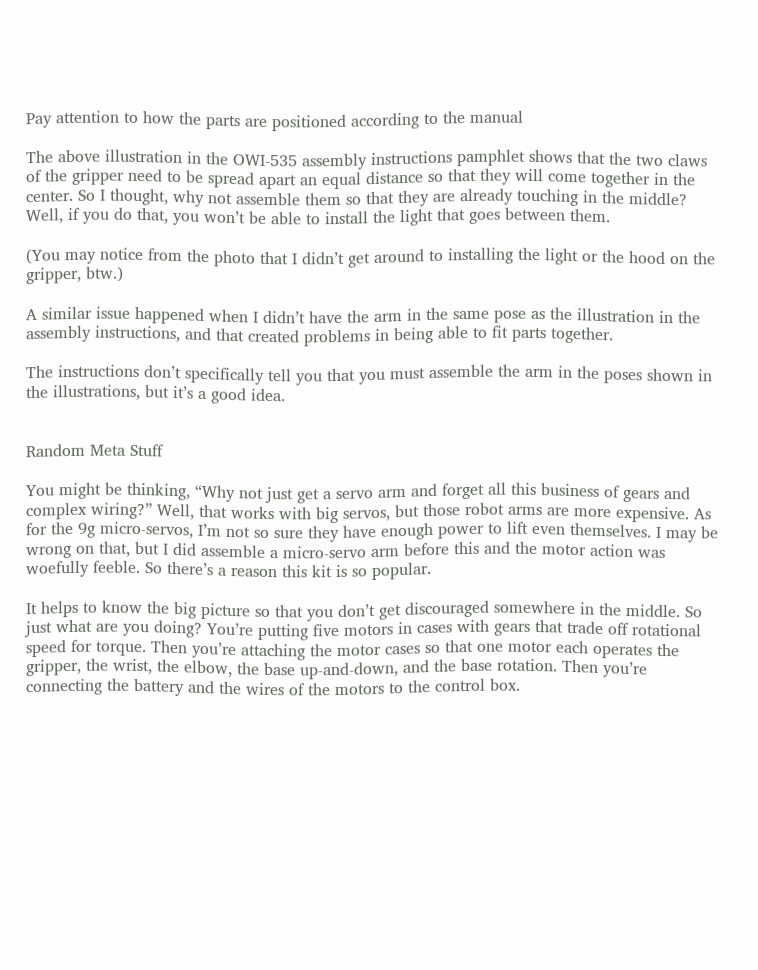Pay attention to how the parts are positioned according to the manual

The above illustration in the OWI-535 assembly instructions pamphlet shows that the two claws of the gripper need to be spread apart an equal distance so that they will come together in the center. So I thought, why not assemble them so that they are already touching in the middle? Well, if you do that, you won’t be able to install the light that goes between them.

(You may notice from the photo that I didn’t get around to installing the light or the hood on the gripper, btw.)

A similar issue happened when I didn’t have the arm in the same pose as the illustration in the assembly instructions, and that created problems in being able to fit parts together.

The instructions don’t specifically tell you that you must assemble the arm in the poses shown in the illustrations, but it’s a good idea.


Random Meta Stuff

You might be thinking, “Why not just get a servo arm and forget all this business of gears and complex wiring?” Well, that works with big servos, but those robot arms are more expensive. As for the 9g micro-servos, I’m not so sure they have enough power to lift even themselves. I may be wrong on that, but I did assemble a micro-servo arm before this and the motor action was woefully feeble. So there’s a reason this kit is so popular.

It helps to know the big picture so that you don’t get discouraged somewhere in the middle. So just what are you doing? You’re putting five motors in cases with gears that trade off rotational speed for torque. Then you’re attaching the motor cases so that one motor each operates the gripper, the wrist, the elbow, the base up-and-down, and the base rotation. Then you’re connecting the battery and the wires of the motors to the control box.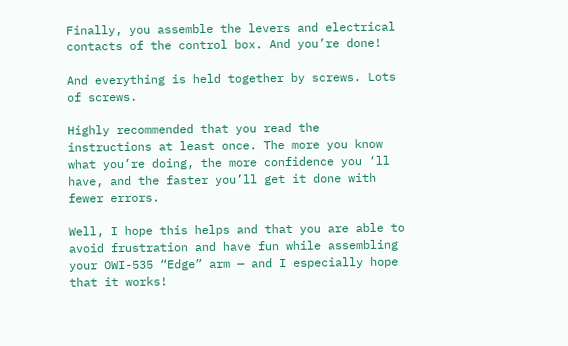Finally, you assemble the levers and electrical contacts of the control box. And you’re done!

And everything is held together by screws. Lots of screws.

Highly recommended that you read the instructions at least once. The more you know what you’re doing, the more confidence you ‘ll have, and the faster you’ll get it done with fewer errors.

Well, I hope this helps and that you are able to avoid frustration and have fun while assembling your OWI-535 “Edge” arm — and I especially hope that it works!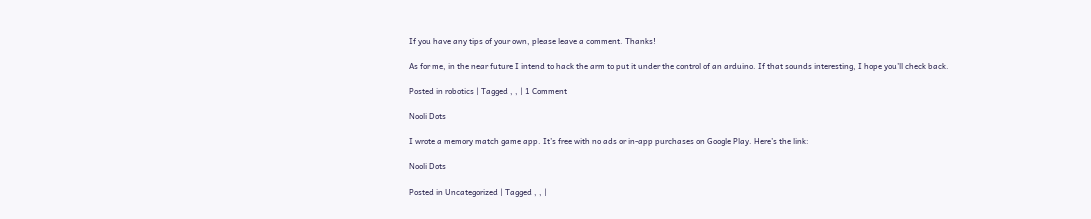If you have any tips of your own, please leave a comment. Thanks!

As for me, in the near future I intend to hack the arm to put it under the control of an arduino. If that sounds interesting, I hope you’ll check back.

Posted in robotics | Tagged , , | 1 Comment

Nooli Dots

I wrote a memory match game app. It’s free with no ads or in-app purchases on Google Play. Here’s the link:

Nooli Dots

Posted in Uncategorized | Tagged , , |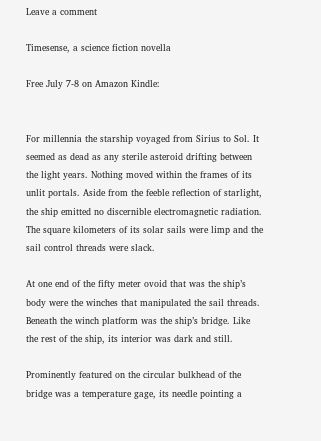Leave a comment

Timesense, a science fiction novella

Free July 7-8 on Amazon Kindle:


For millennia the starship voyaged from Sirius to Sol. It seemed as dead as any sterile asteroid drifting between the light years. Nothing moved within the frames of its unlit portals. Aside from the feeble reflection of starlight, the ship emitted no discernible electromagnetic radiation. The square kilometers of its solar sails were limp and the sail control threads were slack.

At one end of the fifty meter ovoid that was the ship’s body were the winches that manipulated the sail threads. Beneath the winch platform was the ship’s bridge. Like the rest of the ship, its interior was dark and still.

Prominently featured on the circular bulkhead of the bridge was a temperature gage, its needle pointing a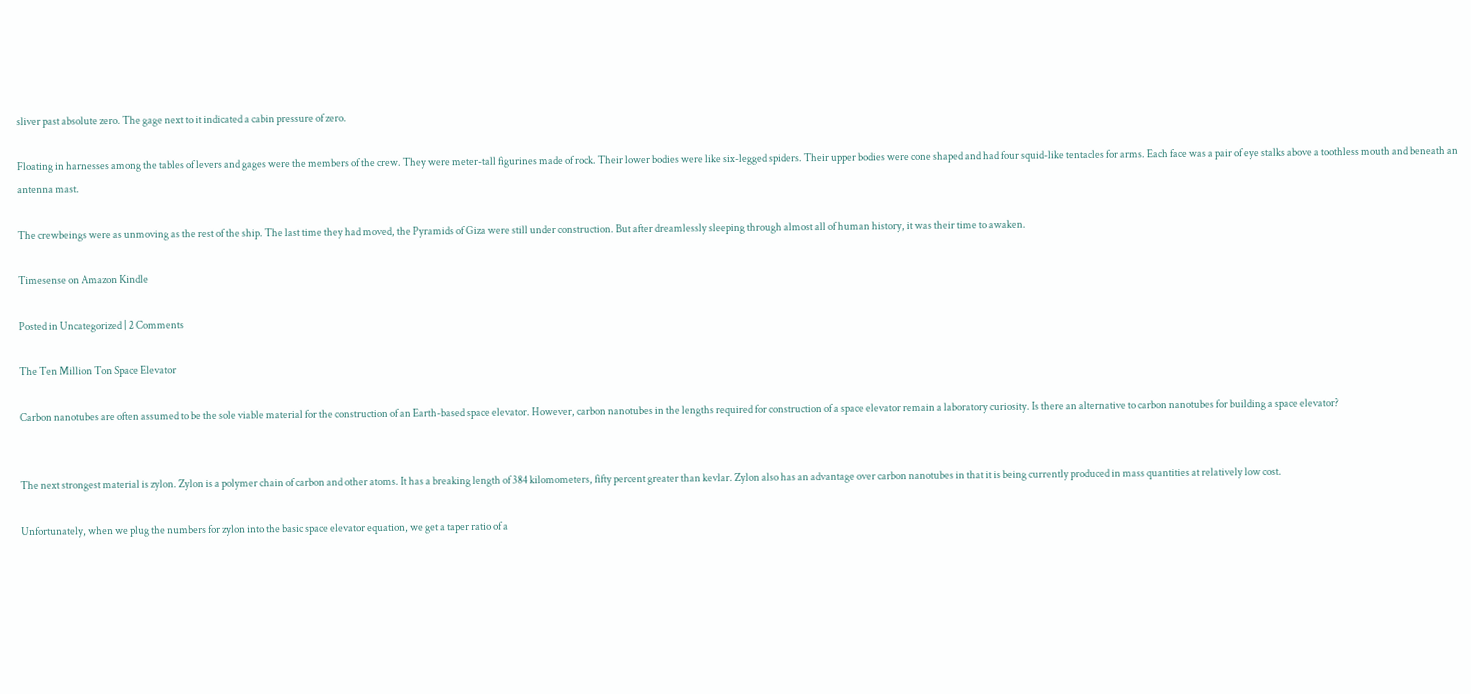sliver past absolute zero. The gage next to it indicated a cabin pressure of zero.

Floating in harnesses among the tables of levers and gages were the members of the crew. They were meter-tall figurines made of rock. Their lower bodies were like six-legged spiders. Their upper bodies were cone shaped and had four squid-like tentacles for arms. Each face was a pair of eye stalks above a toothless mouth and beneath an antenna mast.

The crewbeings were as unmoving as the rest of the ship. The last time they had moved, the Pyramids of Giza were still under construction. But after dreamlessly sleeping through almost all of human history, it was their time to awaken.

Timesense on Amazon Kindle

Posted in Uncategorized | 2 Comments

The Ten Million Ton Space Elevator

Carbon nanotubes are often assumed to be the sole viable material for the construction of an Earth-based space elevator. However, carbon nanotubes in the lengths required for construction of a space elevator remain a laboratory curiosity. Is there an alternative to carbon nanotubes for building a space elevator?


The next strongest material is zylon. Zylon is a polymer chain of carbon and other atoms. It has a breaking length of 384 kilomometers, fifty percent greater than kevlar. Zylon also has an advantage over carbon nanotubes in that it is being currently produced in mass quantities at relatively low cost.

Unfortunately, when we plug the numbers for zylon into the basic space elevator equation, we get a taper ratio of a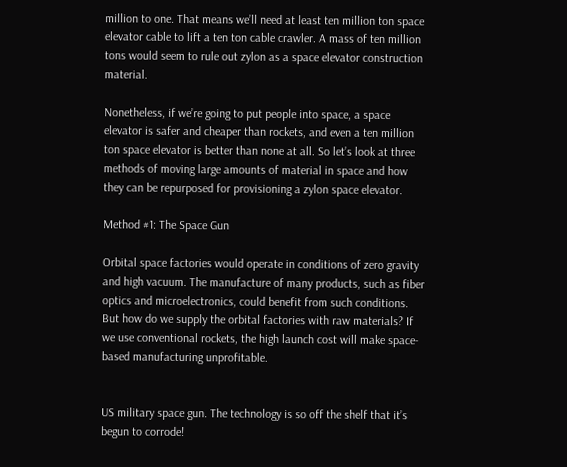million to one. That means we’ll need at least ten million ton space elevator cable to lift a ten ton cable crawler. A mass of ten million tons would seem to rule out zylon as a space elevator construction material.

Nonetheless, if we’re going to put people into space, a space elevator is safer and cheaper than rockets, and even a ten million ton space elevator is better than none at all. So let’s look at three methods of moving large amounts of material in space and how they can be repurposed for provisioning a zylon space elevator.

Method #1: The Space Gun

Orbital space factories would operate in conditions of zero gravity and high vacuum. The manufacture of many products, such as fiber optics and microelectronics, could benefit from such conditions. But how do we supply the orbital factories with raw materials? If we use conventional rockets, the high launch cost will make space-based manufacturing unprofitable.


US military space gun. The technology is so off the shelf that it’s begun to corrode!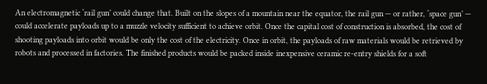An electromagnetic ‘rail gun’ could change that. Built on the slopes of a mountain near the equator, the rail gun — or rather, ‘space gun’ — could accelerate payloads up to a muzzle velocity sufficient to achieve orbit. Once the capital cost of construction is absorbed, the cost of shooting payloads into orbit would be only the cost of the electricity. Once in orbit, the payloads of raw materials would be retrieved by robots and processed in factories. The finished products would be packed inside inexpensive ceramic re-entry shields for a soft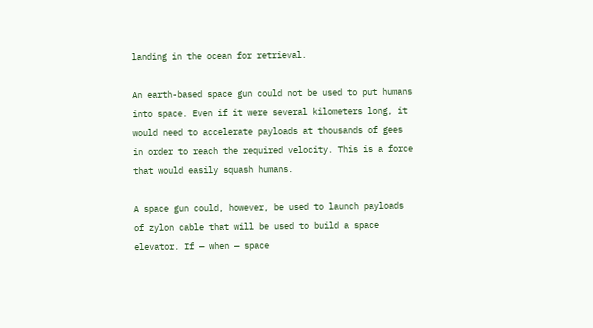landing in the ocean for retrieval.

An earth-based space gun could not be used to put humans into space. Even if it were several kilometers long, it would need to accelerate payloads at thousands of gees in order to reach the required velocity. This is a force that would easily squash humans.

A space gun could, however, be used to launch payloads of zylon cable that will be used to build a space elevator. If — when — space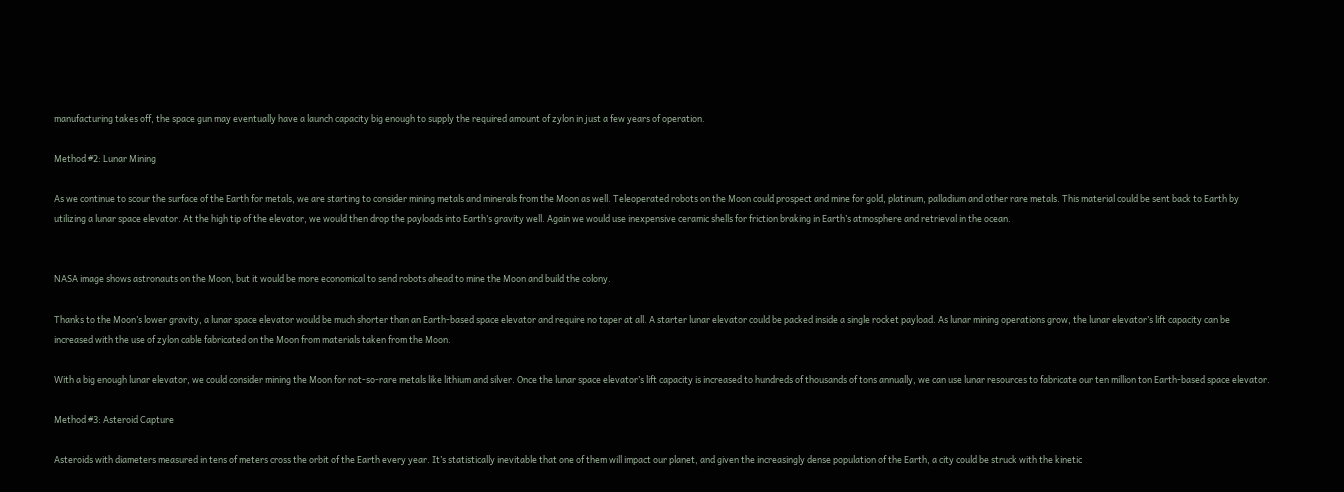manufacturing takes off, the space gun may eventually have a launch capacity big enough to supply the required amount of zylon in just a few years of operation.

Method #2: Lunar Mining

As we continue to scour the surface of the Earth for metals, we are starting to consider mining metals and minerals from the Moon as well. Teleoperated robots on the Moon could prospect and mine for gold, platinum, palladium and other rare metals. This material could be sent back to Earth by utilizing a lunar space elevator. At the high tip of the elevator, we would then drop the payloads into Earth’s gravity well. Again we would use inexpensive ceramic shells for friction braking in Earth’s atmosphere and retrieval in the ocean.


NASA image shows astronauts on the Moon, but it would be more economical to send robots ahead to mine the Moon and build the colony.

Thanks to the Moon’s lower gravity, a lunar space elevator would be much shorter than an Earth-based space elevator and require no taper at all. A starter lunar elevator could be packed inside a single rocket payload. As lunar mining operations grow, the lunar elevator’s lift capacity can be increased with the use of zylon cable fabricated on the Moon from materials taken from the Moon.

With a big enough lunar elevator, we could consider mining the Moon for not-so-rare metals like lithium and silver. Once the lunar space elevator’s lift capacity is increased to hundreds of thousands of tons annually, we can use lunar resources to fabricate our ten million ton Earth-based space elevator.

Method #3: Asteroid Capture

Asteroids with diameters measured in tens of meters cross the orbit of the Earth every year. It’s statistically inevitable that one of them will impact our planet, and given the increasingly dense population of the Earth, a city could be struck with the kinetic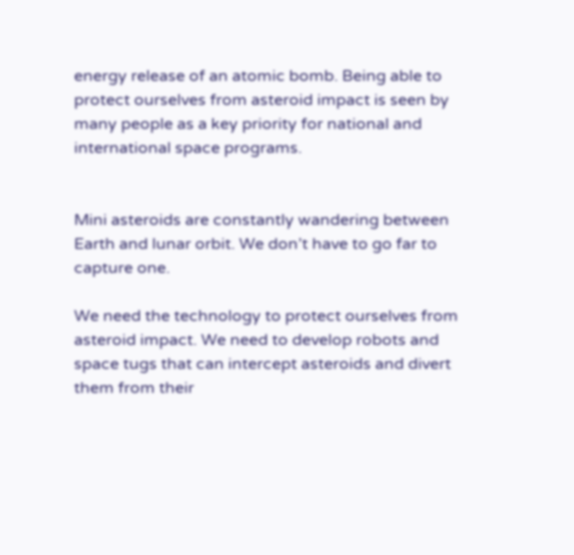energy release of an atomic bomb. Being able to protect ourselves from asteroid impact is seen by many people as a key priority for national and international space programs.


Mini asteroids are constantly wandering between Earth and lunar orbit. We don’t have to go far to capture one.

We need the technology to protect ourselves from asteroid impact. We need to develop robots and space tugs that can intercept asteroids and divert them from their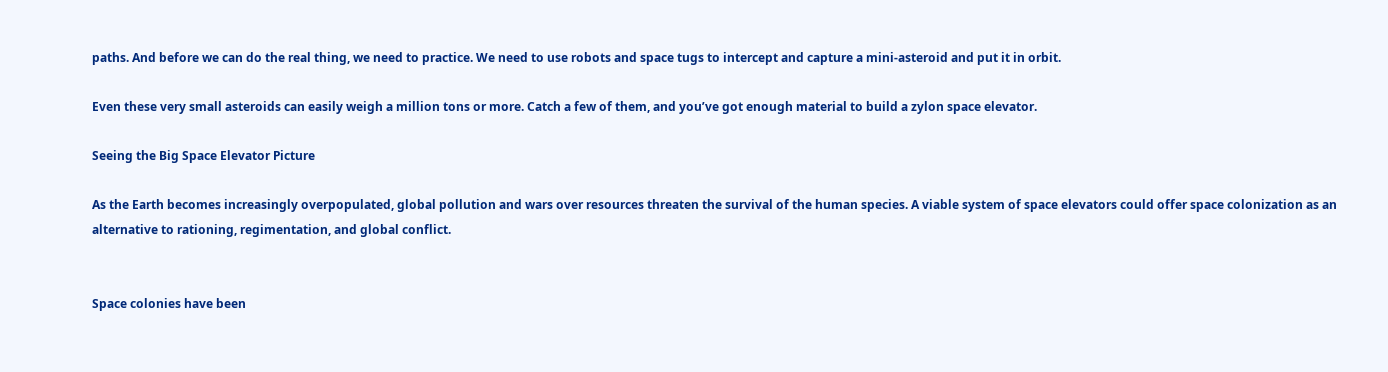paths. And before we can do the real thing, we need to practice. We need to use robots and space tugs to intercept and capture a mini-asteroid and put it in orbit.

Even these very small asteroids can easily weigh a million tons or more. Catch a few of them, and you’ve got enough material to build a zylon space elevator.

Seeing the Big Space Elevator Picture

As the Earth becomes increasingly overpopulated, global pollution and wars over resources threaten the survival of the human species. A viable system of space elevators could offer space colonization as an alternative to rationing, regimentation, and global conflict.


Space colonies have been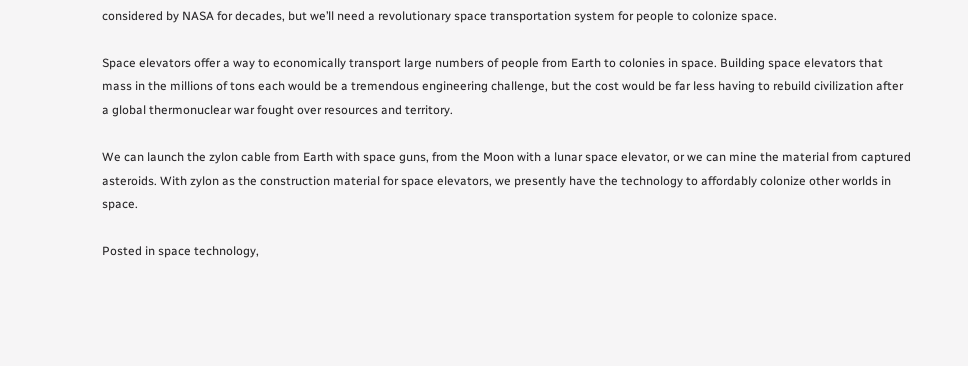considered by NASA for decades, but we’ll need a revolutionary space transportation system for people to colonize space.

Space elevators offer a way to economically transport large numbers of people from Earth to colonies in space. Building space elevators that mass in the millions of tons each would be a tremendous engineering challenge, but the cost would be far less having to rebuild civilization after a global thermonuclear war fought over resources and territory.

We can launch the zylon cable from Earth with space guns, from the Moon with a lunar space elevator, or we can mine the material from captured asteroids. With zylon as the construction material for space elevators, we presently have the technology to affordably colonize other worlds in space.

Posted in space technology,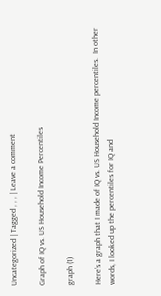Uncategorized | Tagged , , , | Leave a comment

Graph of IQ vs. US Household Income Percentiles

graph (1)

Here’s a graph that I made of IQ vs. US Household Income percentiles.  In other words, I looked up the percentiles for IQ and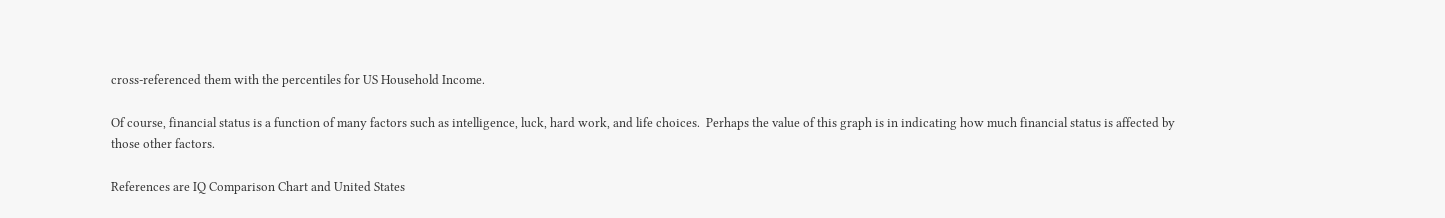cross-referenced them with the percentiles for US Household Income.

Of course, financial status is a function of many factors such as intelligence, luck, hard work, and life choices.  Perhaps the value of this graph is in indicating how much financial status is affected by those other factors.

References are IQ Comparison Chart and United States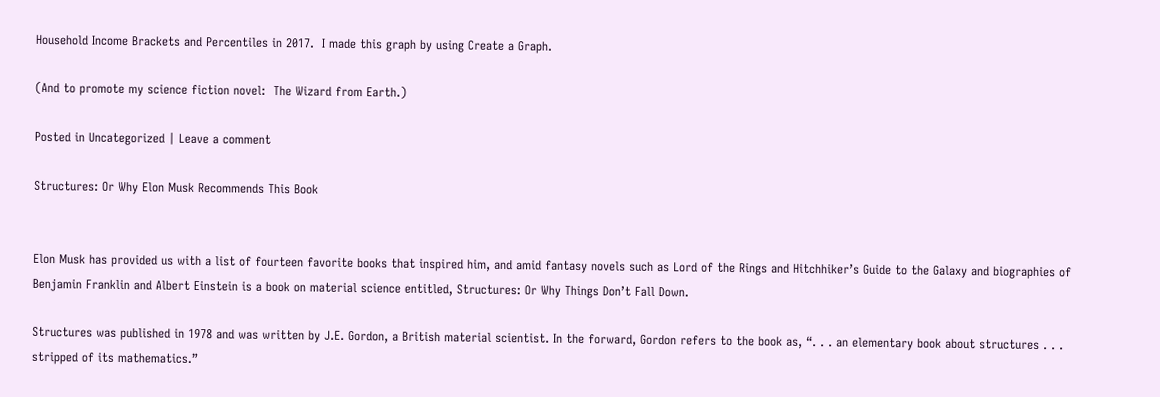Household Income Brackets and Percentiles in 2017.  I made this graph by using Create a Graph.

(And to promote my science fiction novel:  The Wizard from Earth.)

Posted in Uncategorized | Leave a comment

Structures: Or Why Elon Musk Recommends This Book


Elon Musk has provided us with a list of fourteen favorite books that inspired him, and amid fantasy novels such as Lord of the Rings and Hitchhiker’s Guide to the Galaxy and biographies of Benjamin Franklin and Albert Einstein is a book on material science entitled, Structures: Or Why Things Don’t Fall Down.

Structures was published in 1978 and was written by J.E. Gordon, a British material scientist. In the forward, Gordon refers to the book as, “. . . an elementary book about structures . . . stripped of its mathematics.”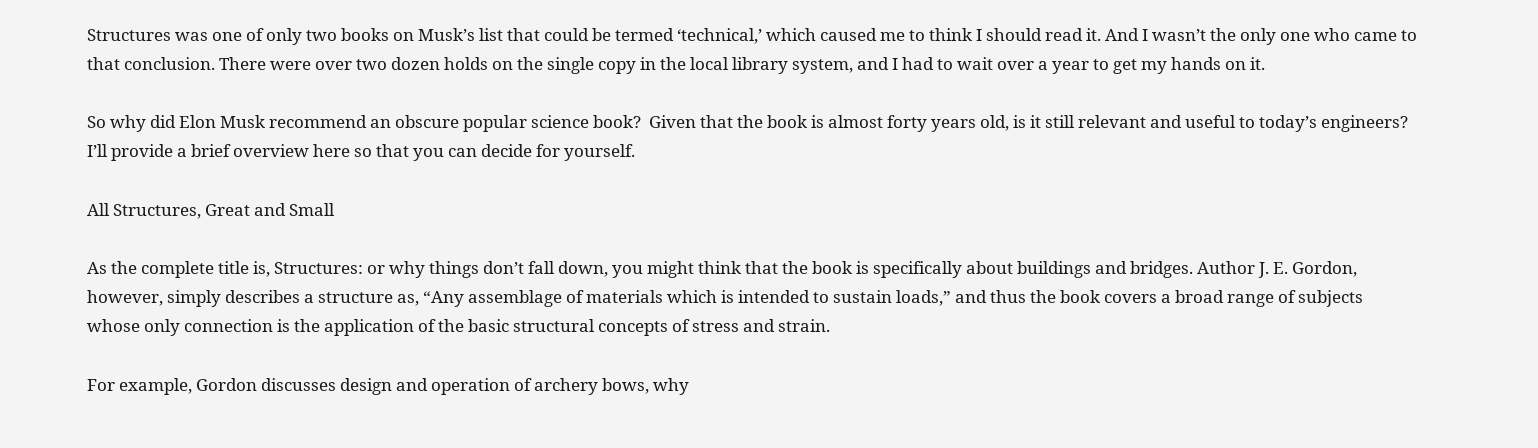Structures was one of only two books on Musk’s list that could be termed ‘technical,’ which caused me to think I should read it. And I wasn’t the only one who came to that conclusion. There were over two dozen holds on the single copy in the local library system, and I had to wait over a year to get my hands on it.

So why did Elon Musk recommend an obscure popular science book?  Given that the book is almost forty years old, is it still relevant and useful to today’s engineers? I’ll provide a brief overview here so that you can decide for yourself.

All Structures, Great and Small

As the complete title is, Structures: or why things don’t fall down, you might think that the book is specifically about buildings and bridges. Author J. E. Gordon, however, simply describes a structure as, “Any assemblage of materials which is intended to sustain loads,” and thus the book covers a broad range of subjects whose only connection is the application of the basic structural concepts of stress and strain.

For example, Gordon discusses design and operation of archery bows, why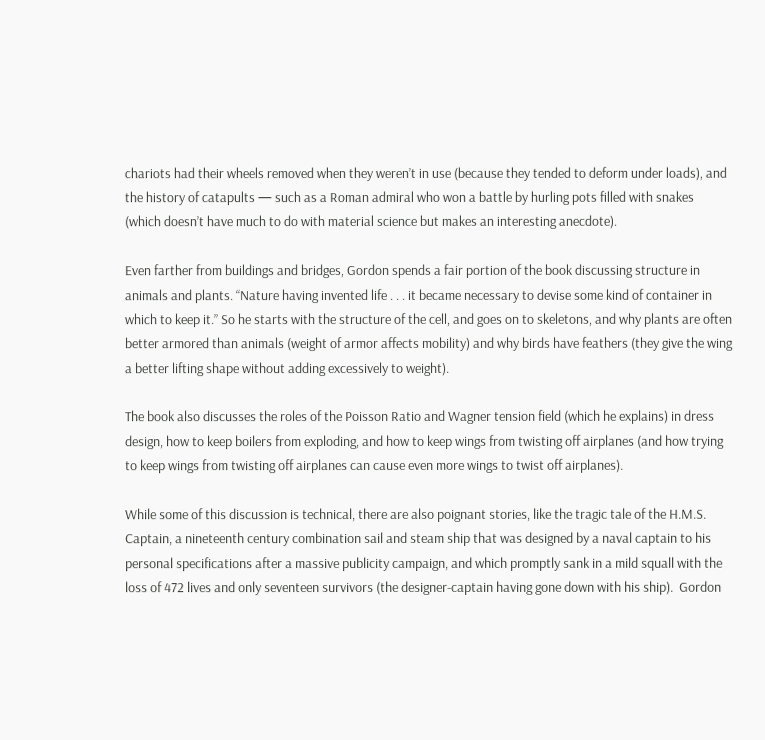chariots had their wheels removed when they weren’t in use (because they tended to deform under loads), and the history of catapults — such as a Roman admiral who won a battle by hurling pots filled with snakes (which doesn’t have much to do with material science but makes an interesting anecdote).

Even farther from buildings and bridges, Gordon spends a fair portion of the book discussing structure in animals and plants. “Nature having invented life . . . it became necessary to devise some kind of container in which to keep it.” So he starts with the structure of the cell, and goes on to skeletons, and why plants are often better armored than animals (weight of armor affects mobility) and why birds have feathers (they give the wing a better lifting shape without adding excessively to weight).

The book also discusses the roles of the Poisson Ratio and Wagner tension field (which he explains) in dress design, how to keep boilers from exploding, and how to keep wings from twisting off airplanes (and how trying to keep wings from twisting off airplanes can cause even more wings to twist off airplanes).

While some of this discussion is technical, there are also poignant stories, like the tragic tale of the H.M.S. Captain, a nineteenth century combination sail and steam ship that was designed by a naval captain to his personal specifications after a massive publicity campaign, and which promptly sank in a mild squall with the loss of 472 lives and only seventeen survivors (the designer-captain having gone down with his ship).  Gordon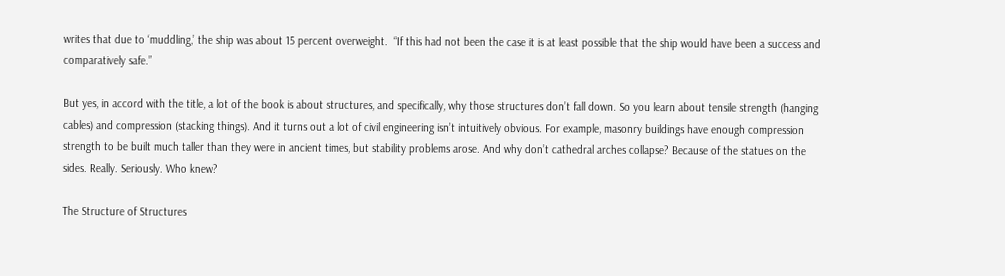writes that due to ‘muddling,’ the ship was about 15 percent overweight.  “If this had not been the case it is at least possible that the ship would have been a success and comparatively safe.”

But yes, in accord with the title, a lot of the book is about structures, and specifically, why those structures don’t fall down. So you learn about tensile strength (hanging cables) and compression (stacking things). And it turns out a lot of civil engineering isn’t intuitively obvious. For example, masonry buildings have enough compression strength to be built much taller than they were in ancient times, but stability problems arose. And why don’t cathedral arches collapse? Because of the statues on the sides. Really. Seriously. Who knew?

The Structure of Structures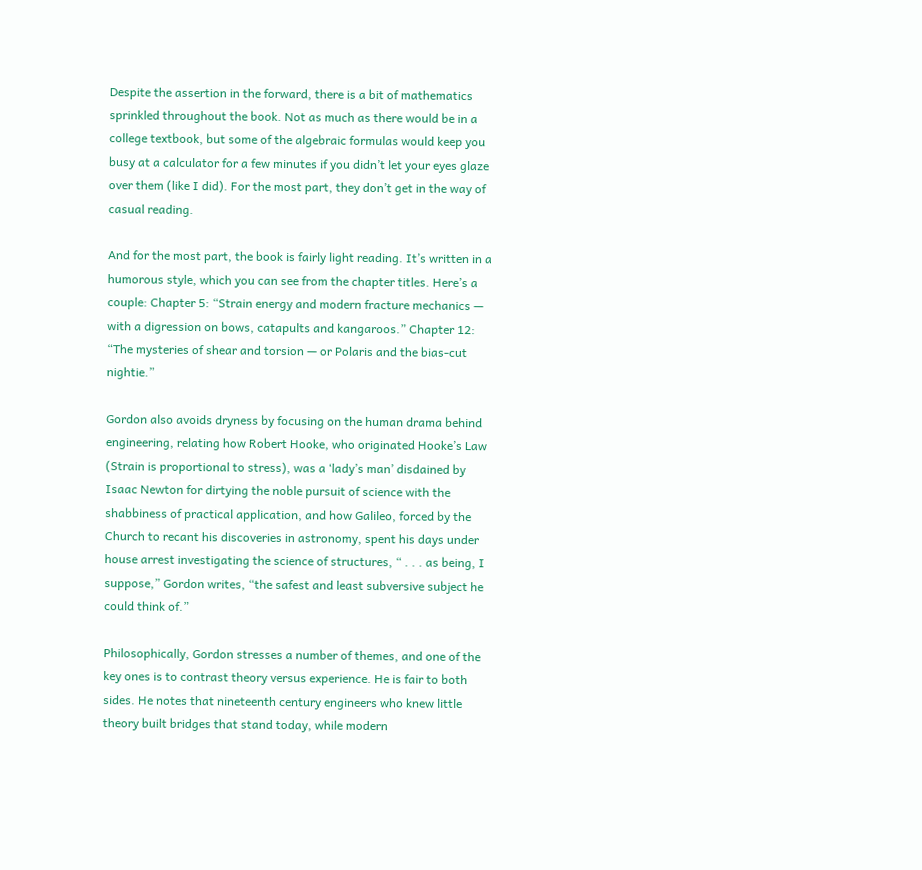Despite the assertion in the forward, there is a bit of mathematics sprinkled throughout the book. Not as much as there would be in a college textbook, but some of the algebraic formulas would keep you busy at a calculator for a few minutes if you didn’t let your eyes glaze over them (like I did). For the most part, they don’t get in the way of casual reading.

And for the most part, the book is fairly light reading. It’s written in a humorous style, which you can see from the chapter titles. Here’s a couple: Chapter 5: “Strain energy and modern fracture mechanics — with a digression on bows, catapults and kangaroos.” Chapter 12: “The mysteries of shear and torsion — or Polaris and the bias-cut nightie.”

Gordon also avoids dryness by focusing on the human drama behind engineering, relating how Robert Hooke, who originated Hooke’s Law (Strain is proportional to stress), was a ‘lady’s man’ disdained by Isaac Newton for dirtying the noble pursuit of science with the shabbiness of practical application, and how Galileo, forced by the Church to recant his discoveries in astronomy, spent his days under house arrest investigating the science of structures, “ . . . as being, I suppose,” Gordon writes, “the safest and least subversive subject he could think of.”

Philosophically, Gordon stresses a number of themes, and one of the key ones is to contrast theory versus experience. He is fair to both sides. He notes that nineteenth century engineers who knew little theory built bridges that stand today, while modern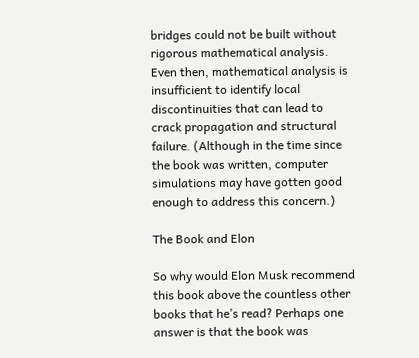bridges could not be built without rigorous mathematical analysis. Even then, mathematical analysis is insufficient to identify local discontinuities that can lead to crack propagation and structural failure. (Although in the time since the book was written, computer simulations may have gotten good enough to address this concern.)

The Book and Elon

So why would Elon Musk recommend this book above the countless other books that he’s read? Perhaps one answer is that the book was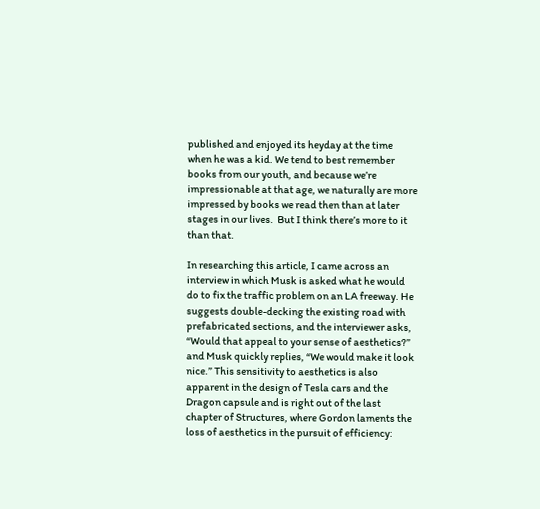published and enjoyed its heyday at the time when he was a kid. We tend to best remember books from our youth, and because we’re impressionable at that age, we naturally are more impressed by books we read then than at later stages in our lives.  But I think there’s more to it than that.

In researching this article, I came across an interview in which Musk is asked what he would do to fix the traffic problem on an LA freeway. He suggests double-decking the existing road with prefabricated sections, and the interviewer asks, “Would that appeal to your sense of aesthetics?” and Musk quickly replies, “We would make it look nice.” This sensitivity to aesthetics is also apparent in the design of Tesla cars and the Dragon capsule and is right out of the last chapter of Structures, where Gordon laments the loss of aesthetics in the pursuit of efficiency: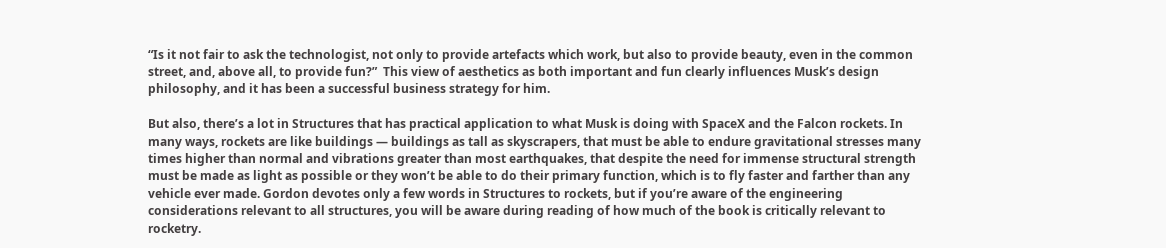“Is it not fair to ask the technologist, not only to provide artefacts which work, but also to provide beauty, even in the common street, and, above all, to provide fun?”  This view of aesthetics as both important and fun clearly influences Musk’s design philosophy, and it has been a successful business strategy for him.

But also, there’s a lot in Structures that has practical application to what Musk is doing with SpaceX and the Falcon rockets. In many ways, rockets are like buildings — buildings as tall as skyscrapers, that must be able to endure gravitational stresses many times higher than normal and vibrations greater than most earthquakes, that despite the need for immense structural strength must be made as light as possible or they won’t be able to do their primary function, which is to fly faster and farther than any vehicle ever made. Gordon devotes only a few words in Structures to rockets, but if you’re aware of the engineering considerations relevant to all structures, you will be aware during reading of how much of the book is critically relevant to rocketry.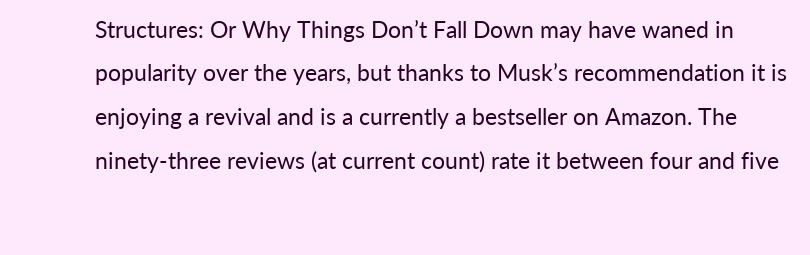Structures: Or Why Things Don’t Fall Down may have waned in popularity over the years, but thanks to Musk’s recommendation it is enjoying a revival and is a currently a bestseller on Amazon. The ninety-three reviews (at current count) rate it between four and five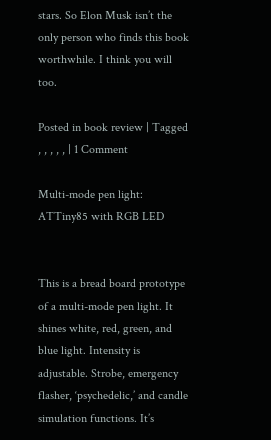stars. So Elon Musk isn’t the only person who finds this book worthwhile. I think you will too.

Posted in book review | Tagged , , , , , | 1 Comment

Multi-mode pen light: ATTiny85 with RGB LED


This is a bread board prototype of a multi-mode pen light. It shines white, red, green, and blue light. Intensity is adjustable. Strobe, emergency flasher, ‘psychedelic,’ and candle simulation functions. It’s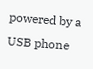powered by a USB phone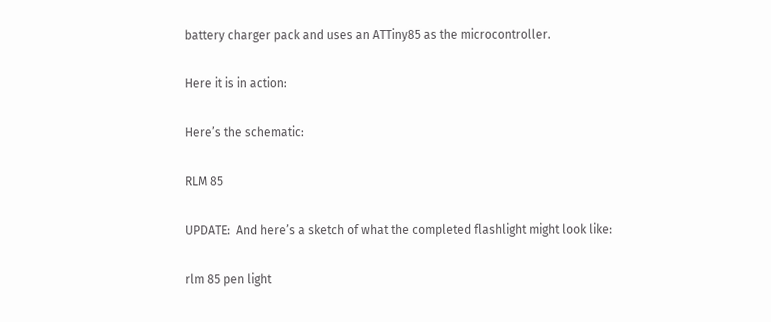battery charger pack and uses an ATTiny85 as the microcontroller.

Here it is in action:

Here’s the schematic:

RLM 85

UPDATE:  And here’s a sketch of what the completed flashlight might look like:

rlm 85 pen light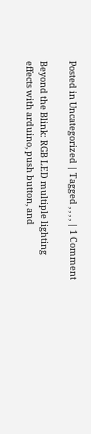Posted in Uncategorized | Tagged , , , , | 1 Comment

Beyond the Blink: RGB LED multiple lighting effects with arduino, push button, and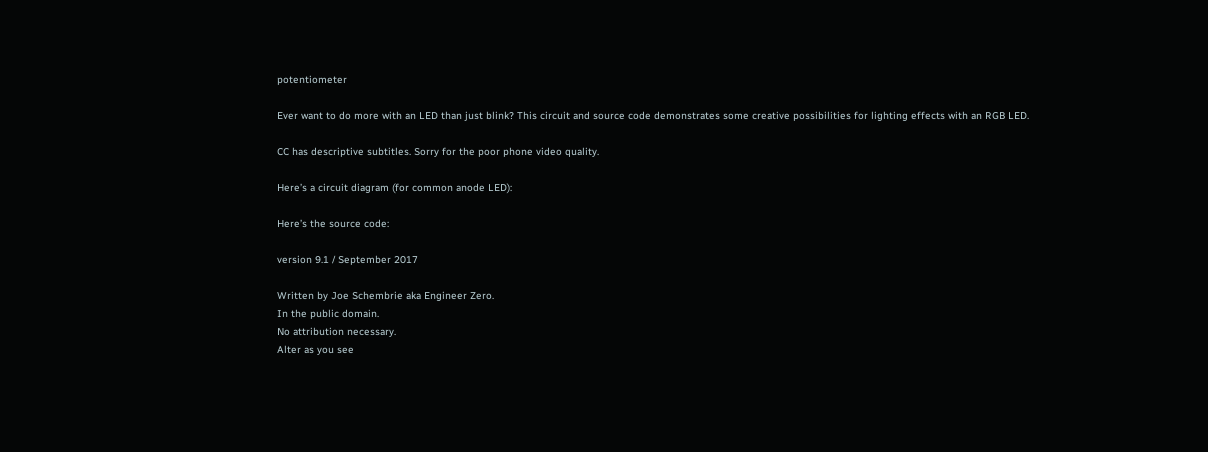potentiometer

Ever want to do more with an LED than just blink? This circuit and source code demonstrates some creative possibilities for lighting effects with an RGB LED.

CC has descriptive subtitles. Sorry for the poor phone video quality.

Here’s a circuit diagram (for common anode LED):

Here’s the source code:

version 9.1 / September 2017

Written by Joe Schembrie aka Engineer Zero.
In the public domain.
No attribution necessary.
Alter as you see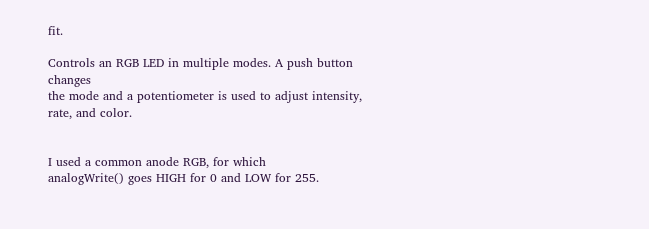fit.

Controls an RGB LED in multiple modes. A push button changes
the mode and a potentiometer is used to adjust intensity,
rate, and color.


I used a common anode RGB, for which
analogWrite() goes HIGH for 0 and LOW for 255.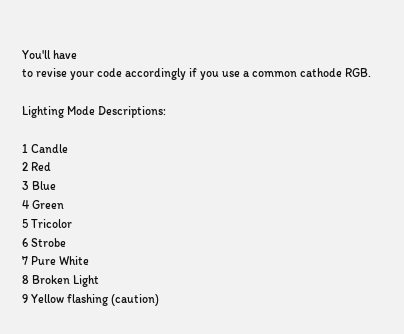You'll have
to revise your code accordingly if you use a common cathode RGB.

Lighting Mode Descriptions:

1 Candle
2 Red
3 Blue
4 Green
5 Tricolor
6 Strobe
7 Pure White
8 Broken Light
9 Yellow flashing (caution)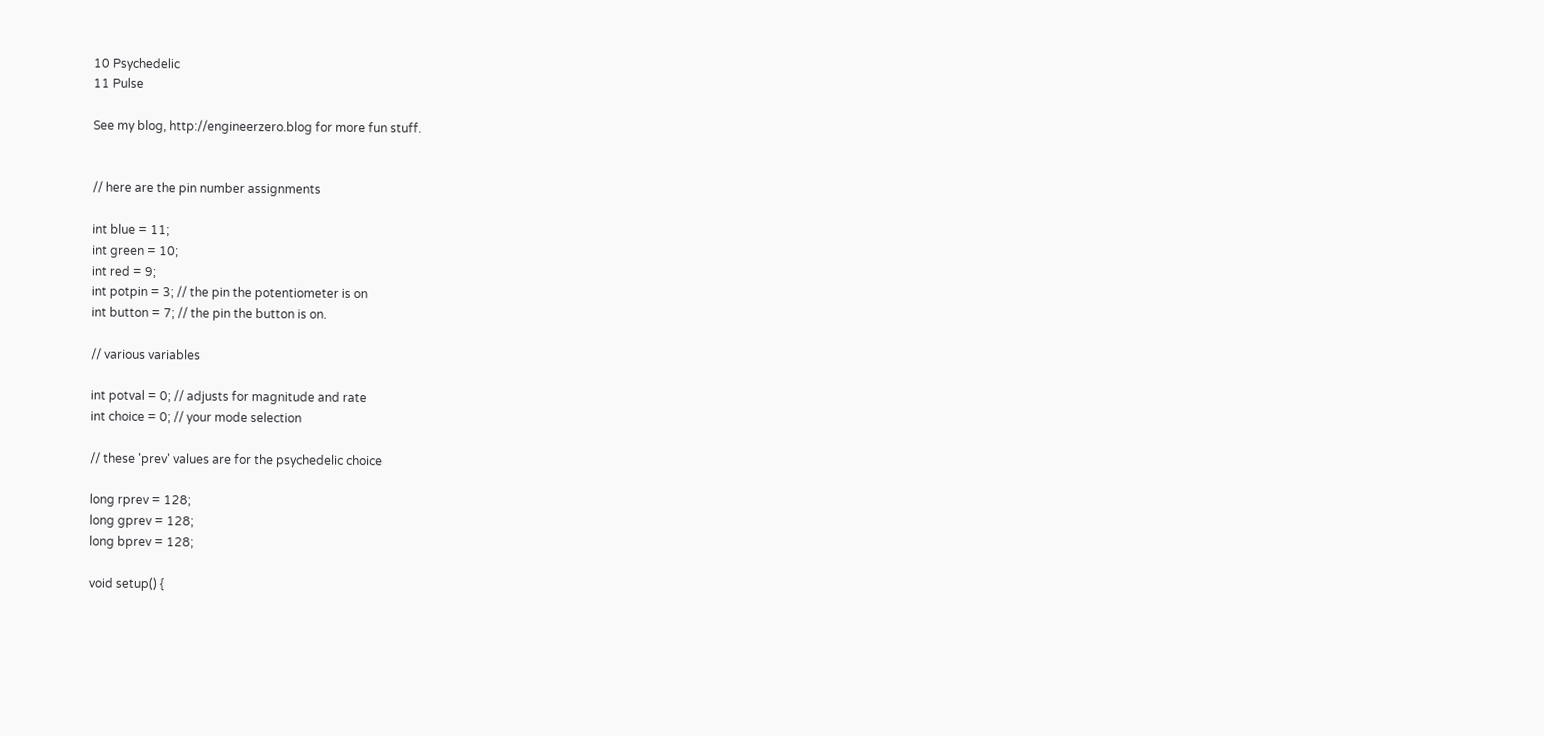10 Psychedelic
11 Pulse

See my blog, http://engineerzero.blog for more fun stuff.


// here are the pin number assignments

int blue = 11;
int green = 10;
int red = 9;
int potpin = 3; // the pin the potentiometer is on
int button = 7; // the pin the button is on.

// various variables

int potval = 0; // adjusts for magnitude and rate
int choice = 0; // your mode selection

// these 'prev' values are for the psychedelic choice

long rprev = 128;
long gprev = 128;
long bprev = 128;

void setup() {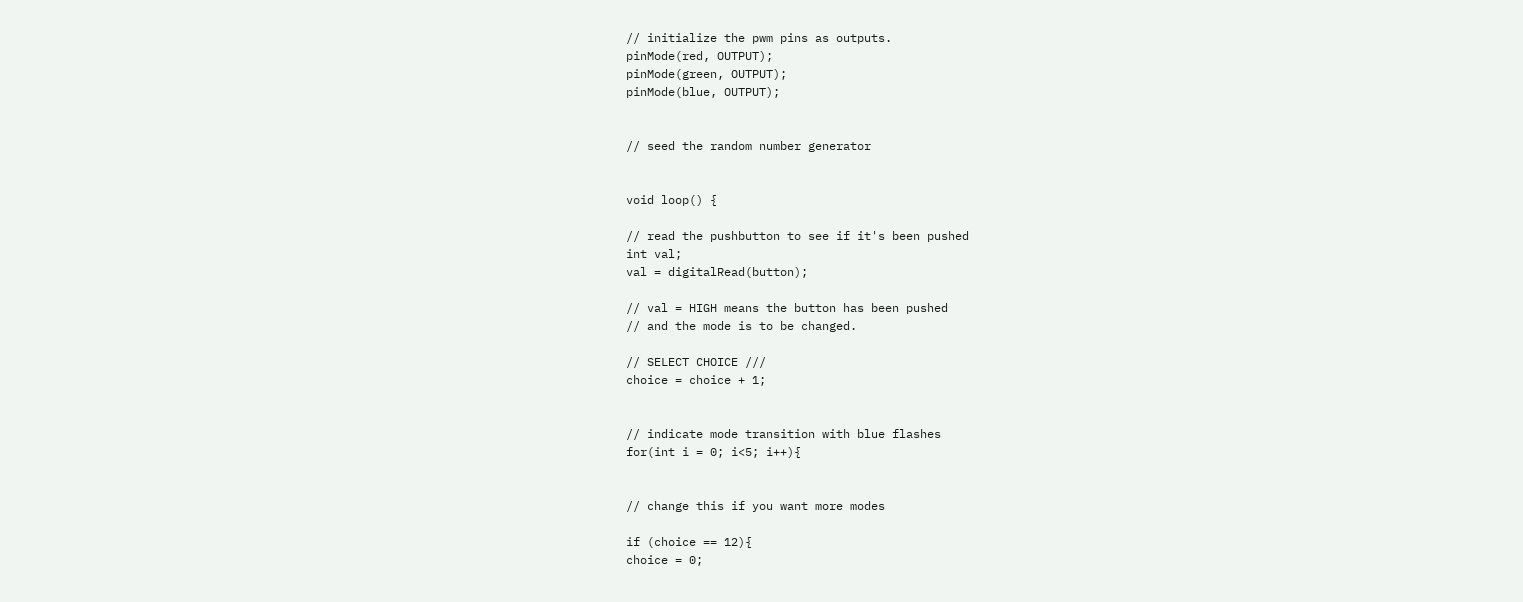// initialize the pwm pins as outputs.
pinMode(red, OUTPUT);
pinMode(green, OUTPUT);
pinMode(blue, OUTPUT);


// seed the random number generator


void loop() {

// read the pushbutton to see if it's been pushed
int val;
val = digitalRead(button);

// val = HIGH means the button has been pushed
// and the mode is to be changed.

// SELECT CHOICE ///
choice = choice + 1;


// indicate mode transition with blue flashes
for(int i = 0; i<5; i++){


// change this if you want more modes

if (choice == 12){
choice = 0;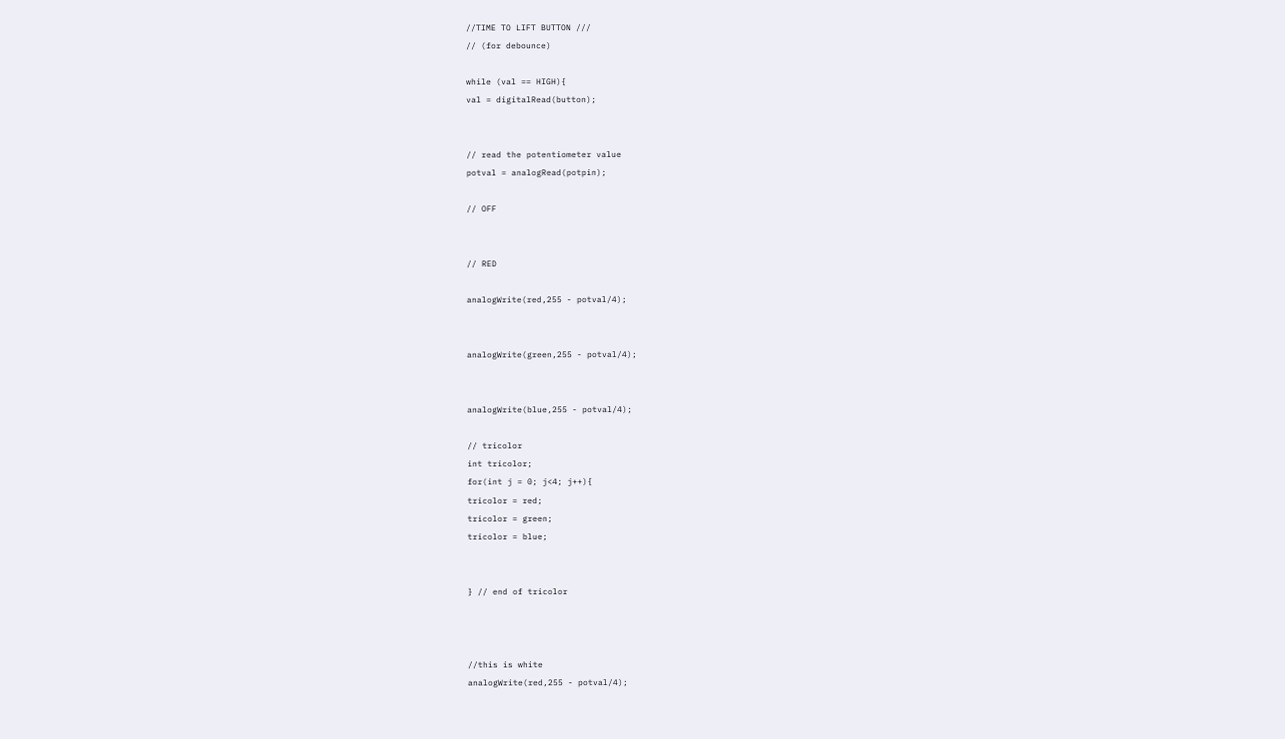//TIME TO LIFT BUTTON ///
// (for debounce)

while (val == HIGH){
val = digitalRead(button);


// read the potentiometer value
potval = analogRead(potpin);

// OFF


// RED

analogWrite(red,255 - potval/4);


analogWrite(green,255 - potval/4);


analogWrite(blue,255 - potval/4);

// tricolor
int tricolor;
for(int j = 0; j<4; j++){
tricolor = red;
tricolor = green;
tricolor = blue;


} // end of tricolor



//this is white
analogWrite(red,255 - potval/4);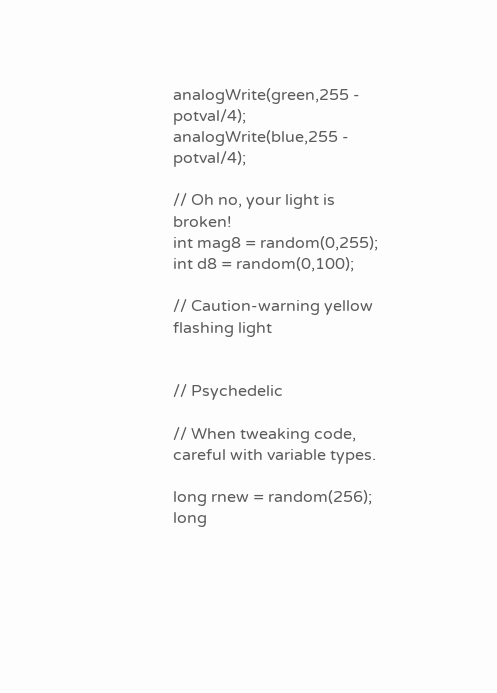analogWrite(green,255 - potval/4);
analogWrite(blue,255 - potval/4);

// Oh no, your light is broken!
int mag8 = random(0,255);
int d8 = random(0,100);

// Caution-warning yellow flashing light


// Psychedelic

// When tweaking code, careful with variable types.

long rnew = random(256);
long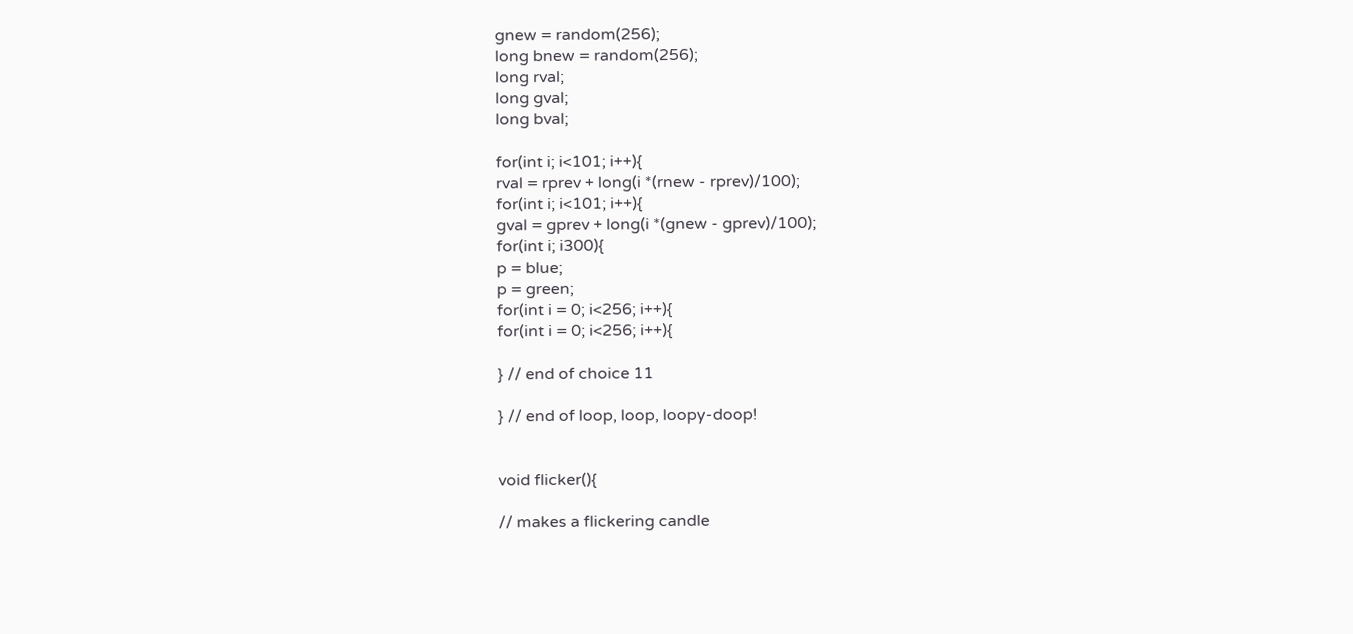gnew = random(256);
long bnew = random(256);
long rval;
long gval;
long bval;

for(int i; i<101; i++){
rval = rprev + long(i *(rnew - rprev)/100);
for(int i; i<101; i++){
gval = gprev + long(i *(gnew - gprev)/100);
for(int i; i300){
p = blue;
p = green;
for(int i = 0; i<256; i++){
for(int i = 0; i<256; i++){

} // end of choice 11

} // end of loop, loop, loopy-doop!


void flicker(){

// makes a flickering candle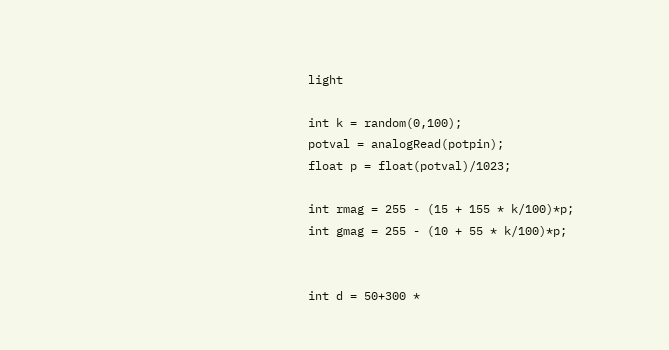light

int k = random(0,100);
potval = analogRead(potpin);
float p = float(potval)/1023;

int rmag = 255 - (15 + 155 * k/100)*p;
int gmag = 255 - (10 + 55 * k/100)*p;


int d = 50+300 *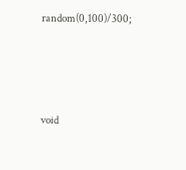random(0,100)/300;




void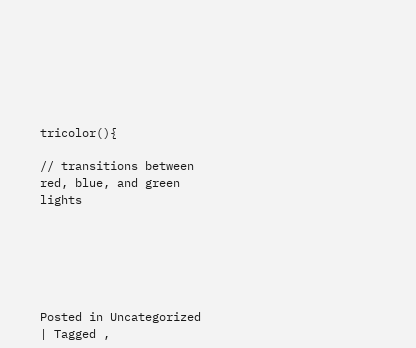tricolor(){

// transitions between red, blue, and green lights






Posted in Uncategorized | Tagged ,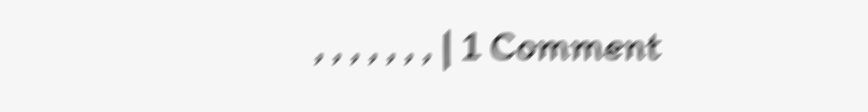, , , , , , , | 1 Comment